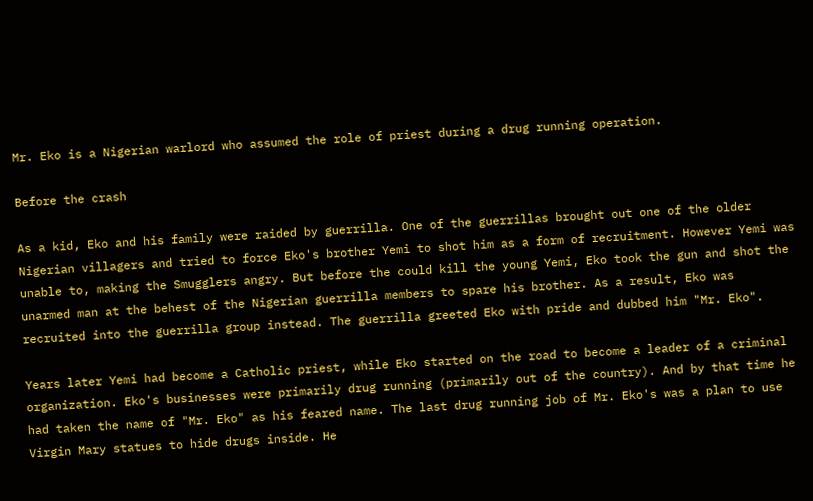Mr. Eko is a Nigerian warlord who assumed the role of priest during a drug running operation.

Before the crash

As a kid, Eko and his family were raided by guerrilla. One of the guerrillas brought out one of the older Nigerian villagers and tried to force Eko's brother Yemi to shot him as a form of recruitment. However Yemi was unable to, making the Smugglers angry. But before the could kill the young Yemi, Eko took the gun and shot the unarmed man at the behest of the Nigerian guerrilla members to spare his brother. As a result, Eko was recruited into the guerrilla group instead. The guerrilla greeted Eko with pride and dubbed him "Mr. Eko".

Years later Yemi had become a Catholic priest, while Eko started on the road to become a leader of a criminal organization. Eko's businesses were primarily drug running (primarily out of the country). And by that time he had taken the name of "Mr. Eko" as his feared name. The last drug running job of Mr. Eko's was a plan to use Virgin Mary statues to hide drugs inside. He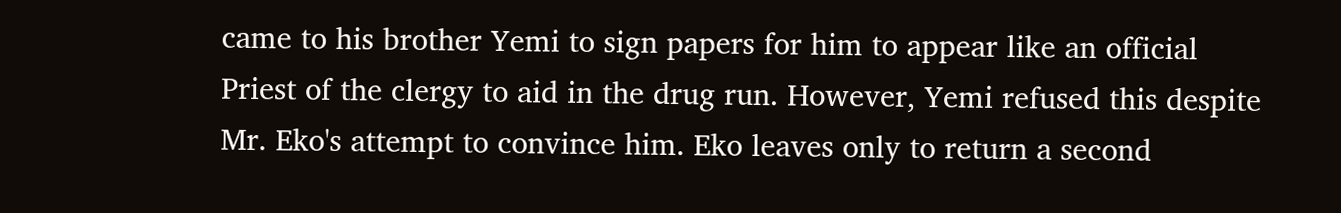came to his brother Yemi to sign papers for him to appear like an official Priest of the clergy to aid in the drug run. However, Yemi refused this despite Mr. Eko's attempt to convince him. Eko leaves only to return a second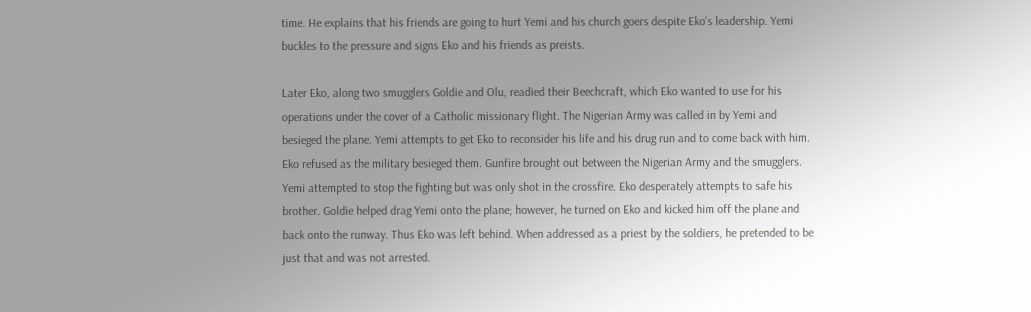time. He explains that his friends are going to hurt Yemi and his church goers despite Eko's leadership. Yemi buckles to the pressure and signs Eko and his friends as preists.

Later Eko, along two smugglers Goldie and Olu, readied their Beechcraft, which Eko wanted to use for his operations under the cover of a Catholic missionary flight. The Nigerian Army was called in by Yemi and besieged the plane. Yemi attempts to get Eko to reconsider his life and his drug run and to come back with him. Eko refused as the military besieged them. Gunfire brought out between the Nigerian Army and the smugglers. Yemi attempted to stop the fighting but was only shot in the crossfire. Eko desperately attempts to safe his brother. Goldie helped drag Yemi onto the plane; however, he turned on Eko and kicked him off the plane and back onto the runway. Thus Eko was left behind. When addressed as a priest by the soldiers, he pretended to be just that and was not arrested.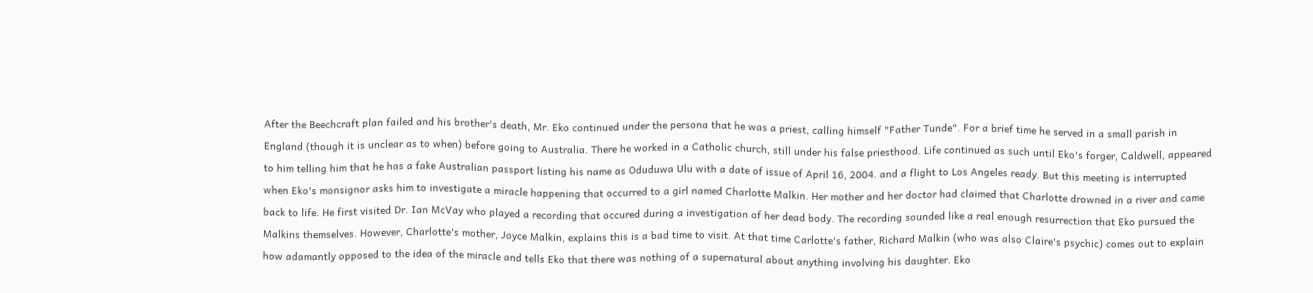After the Beechcraft plan failed and his brother's death, Mr. Eko continued under the persona that he was a priest, calling himself "Father Tunde". For a brief time he served in a small parish in England (though it is unclear as to when) before going to Australia. There he worked in a Catholic church, still under his false priesthood. Life continued as such until Eko's forger, Caldwell, appeared to him telling him that he has a fake Australian passport listing his name as Oduduwa Ulu with a date of issue of April 16, 2004. and a flight to Los Angeles ready. But this meeting is interrupted when Eko's monsignor asks him to investigate a miracle happening that occurred to a girl named Charlotte Malkin. Her mother and her doctor had claimed that Charlotte drowned in a river and came back to life. He first visited Dr. Ian McVay who played a recording that occured during a investigation of her dead body. The recording sounded like a real enough resurrection that Eko pursued the Malkins themselves. However, Charlotte's mother, Joyce Malkin, explains this is a bad time to visit. At that time Carlotte's father, Richard Malkin (who was also Claire's psychic) comes out to explain how adamantly opposed to the idea of the miracle and tells Eko that there was nothing of a supernatural about anything involving his daughter. Eko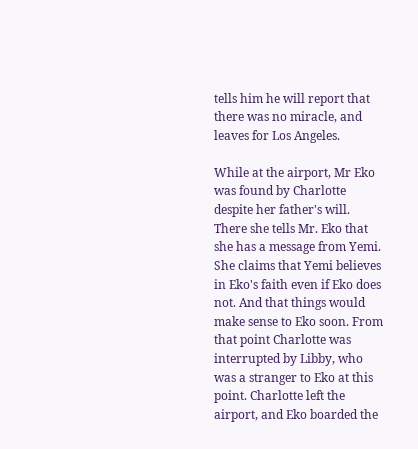tells him he will report that there was no miracle, and leaves for Los Angeles.

While at the airport, Mr Eko was found by Charlotte despite her father's will. There she tells Mr. Eko that she has a message from Yemi. She claims that Yemi believes in Eko's faith even if Eko does not. And that things would make sense to Eko soon. From that point Charlotte was interrupted by Libby, who was a stranger to Eko at this point. Charlotte left the airport, and Eko boarded the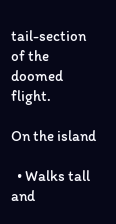tail-section of the doomed flight.

On the island

  • Walks tall and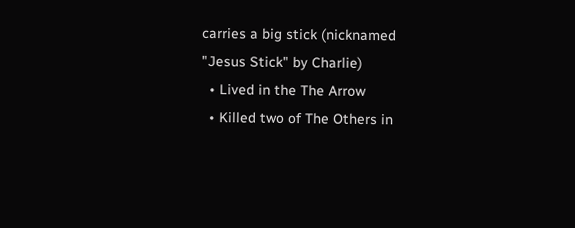carries a big stick (nicknamed "Jesus Stick" by Charlie)
  • Lived in the The Arrow
  • Killed two of The Others in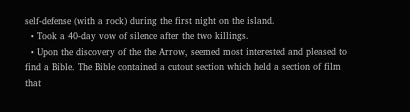self-defense (with a rock) during the first night on the island.
  • Took a 40-day vow of silence after the two killings.
  • Upon the discovery of the the Arrow, seemed most interested and pleased to find a Bible. The Bible contained a cutout section which held a section of film that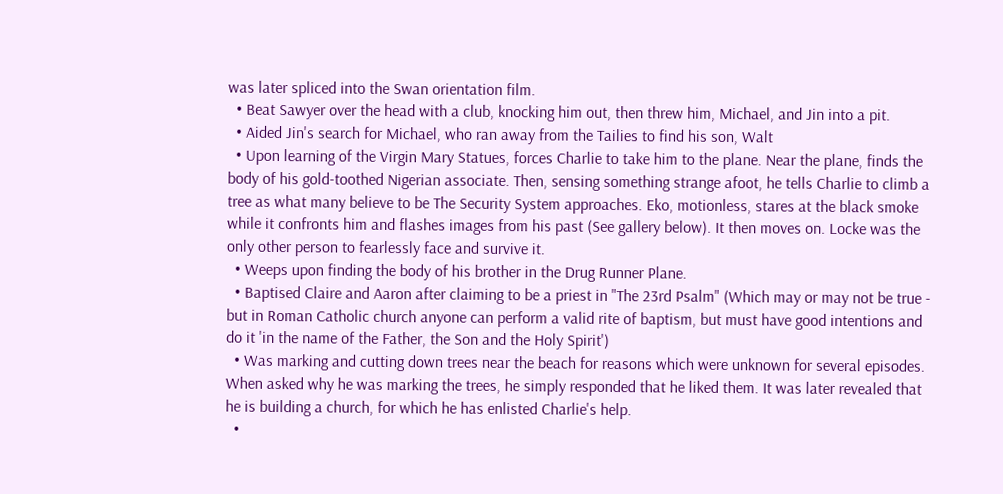was later spliced into the Swan orientation film.
  • Beat Sawyer over the head with a club, knocking him out, then threw him, Michael, and Jin into a pit.
  • Aided Jin's search for Michael, who ran away from the Tailies to find his son, Walt
  • Upon learning of the Virgin Mary Statues, forces Charlie to take him to the plane. Near the plane, finds the body of his gold-toothed Nigerian associate. Then, sensing something strange afoot, he tells Charlie to climb a tree as what many believe to be The Security System approaches. Eko, motionless, stares at the black smoke while it confronts him and flashes images from his past (See gallery below). It then moves on. Locke was the only other person to fearlessly face and survive it.
  • Weeps upon finding the body of his brother in the Drug Runner Plane.
  • Baptised Claire and Aaron after claiming to be a priest in "The 23rd Psalm" (Which may or may not be true - but in Roman Catholic church anyone can perform a valid rite of baptism, but must have good intentions and do it 'in the name of the Father, the Son and the Holy Spirit')
  • Was marking and cutting down trees near the beach for reasons which were unknown for several episodes. When asked why he was marking the trees, he simply responded that he liked them. It was later revealed that he is building a church, for which he has enlisted Charlie's help.
  •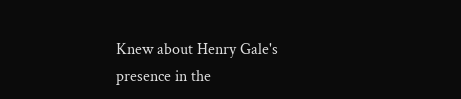Knew about Henry Gale's presence in the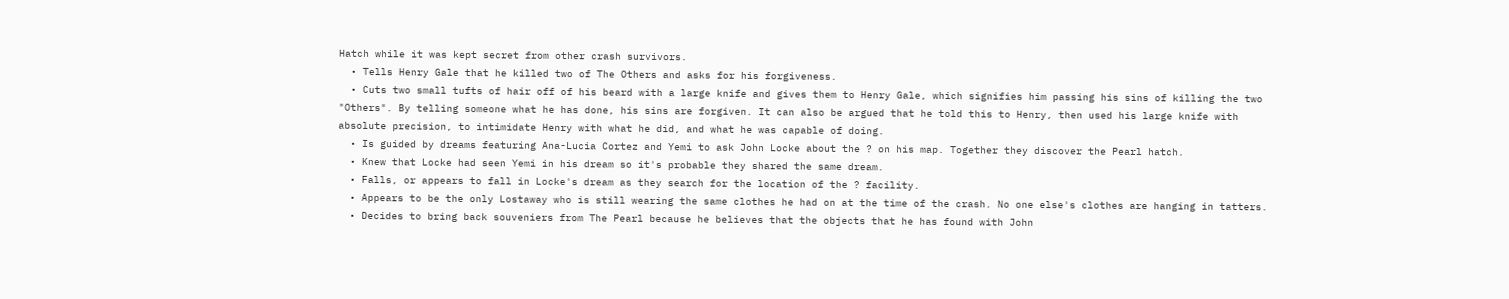Hatch while it was kept secret from other crash survivors.
  • Tells Henry Gale that he killed two of The Others and asks for his forgiveness.
  • Cuts two small tufts of hair off of his beard with a large knife and gives them to Henry Gale, which signifies him passing his sins of killing the two "Others". By telling someone what he has done, his sins are forgiven. It can also be argued that he told this to Henry, then used his large knife with absolute precision, to intimidate Henry with what he did, and what he was capable of doing.
  • Is guided by dreams featuring Ana-Lucia Cortez and Yemi to ask John Locke about the ? on his map. Together they discover the Pearl hatch.
  • Knew that Locke had seen Yemi in his dream so it's probable they shared the same dream.
  • Falls, or appears to fall in Locke's dream as they search for the location of the ? facility.
  • Appears to be the only Lostaway who is still wearing the same clothes he had on at the time of the crash. No one else's clothes are hanging in tatters.
  • Decides to bring back souveniers from The Pearl because he believes that the objects that he has found with John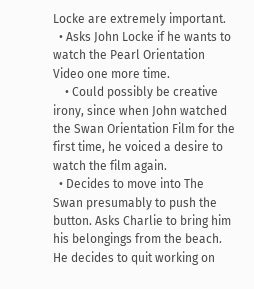Locke are extremely important.
  • Asks John Locke if he wants to watch the Pearl Orientation Video one more time.
    • Could possibly be creative irony, since when John watched the Swan Orientation Film for the first time, he voiced a desire to watch the film again.
  • Decides to move into The Swan presumably to push the button. Asks Charlie to bring him his belongings from the beach. He decides to quit working on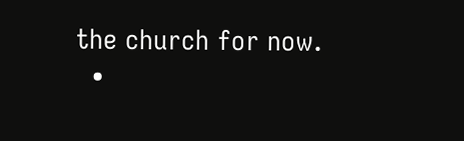the church for now.
  •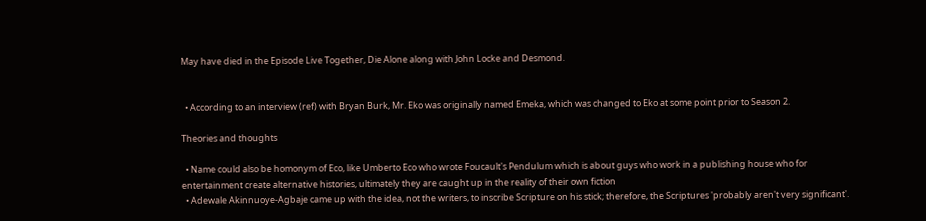May have died in the Episode Live Together, Die Alone along with John Locke and Desmond.


  • According to an interview (ref) with Bryan Burk, Mr. Eko was originally named Emeka, which was changed to Eko at some point prior to Season 2.

Theories and thoughts

  • Name could also be homonym of Eco, like Umberto Eco who wrote Foucault's Pendulum which is about guys who work in a publishing house who for entertainment create alternative histories, ultimately they are caught up in the reality of their own fiction
  • Adewale Akinnuoye-Agbaje came up with the idea, not the writers, to inscribe Scripture on his stick; therefore, the Scriptures 'probably aren't very significant'.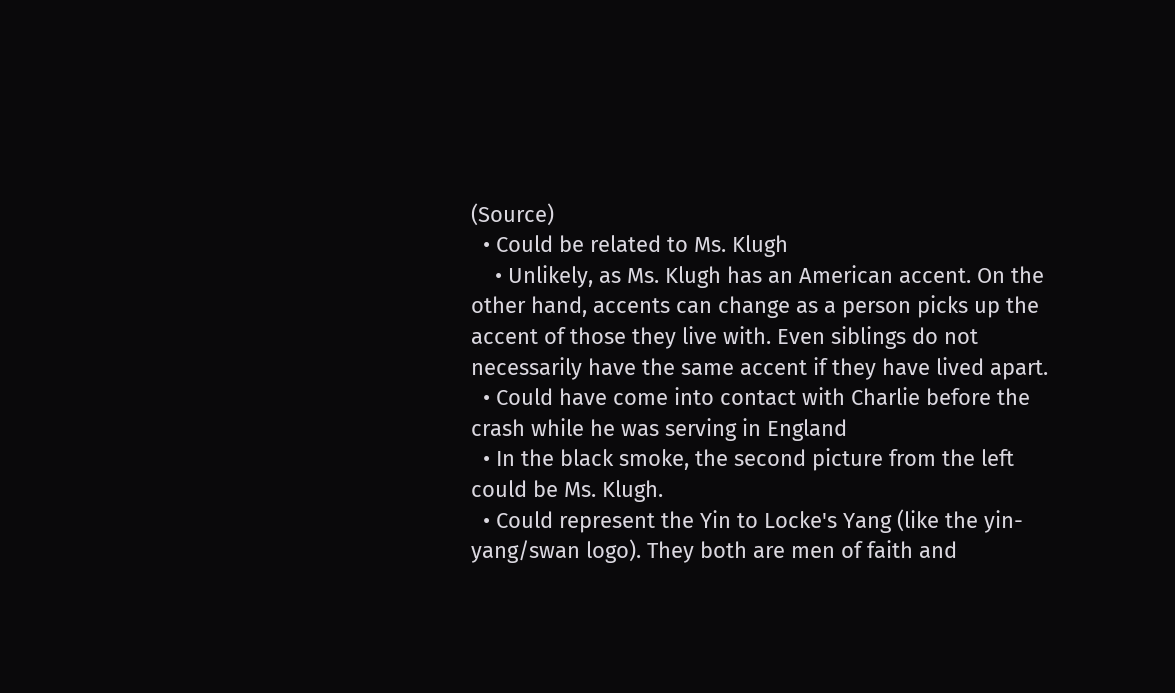(Source)
  • Could be related to Ms. Klugh
    • Unlikely, as Ms. Klugh has an American accent. On the other hand, accents can change as a person picks up the accent of those they live with. Even siblings do not necessarily have the same accent if they have lived apart.
  • Could have come into contact with Charlie before the crash while he was serving in England
  • In the black smoke, the second picture from the left could be Ms. Klugh.
  • Could represent the Yin to Locke's Yang (like the yin-yang/swan logo). They both are men of faith and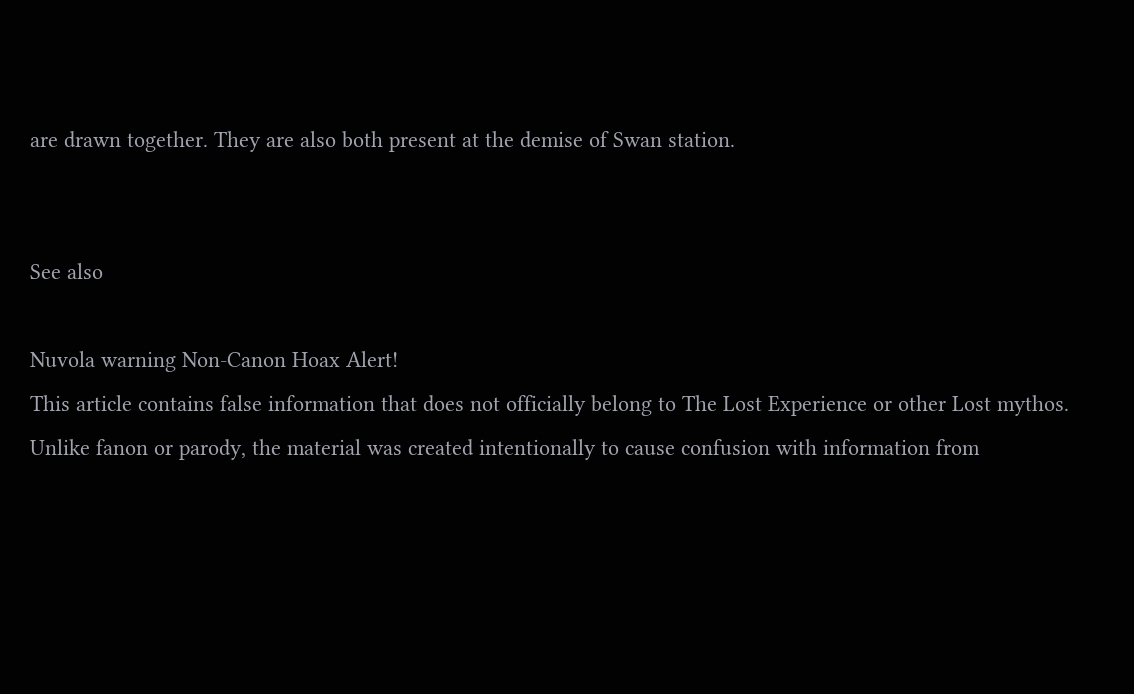are drawn together. They are also both present at the demise of Swan station.


See also

Nuvola warning Non-Canon Hoax Alert!
This article contains false information that does not officially belong to The Lost Experience or other Lost mythos.
Unlike fanon or parody, the material was created intentionally to cause confusion with information from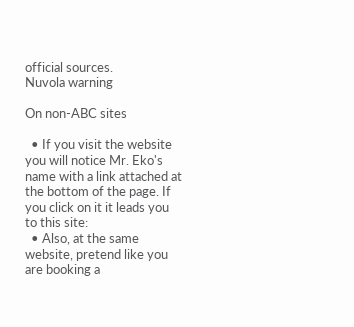official sources.
Nuvola warning

On non-ABC sites

  • If you visit the website you will notice Mr. Eko's name with a link attached at the bottom of the page. If you click on it it leads you to this site:
  • Also, at the same website, pretend like you are booking a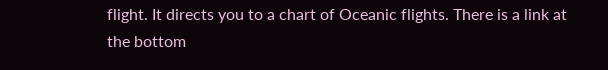flight. It directs you to a chart of Oceanic flights. There is a link at the bottom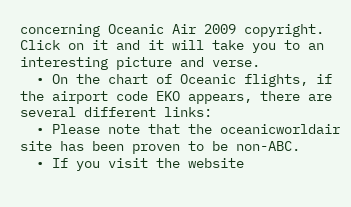concerning Oceanic Air 2009 copyright. Click on it and it will take you to an interesting picture and verse.
  • On the chart of Oceanic flights, if the airport code EKO appears, there are several different links:
  • Please note that the oceanicworldair site has been proven to be non-ABC.
  • If you visit the website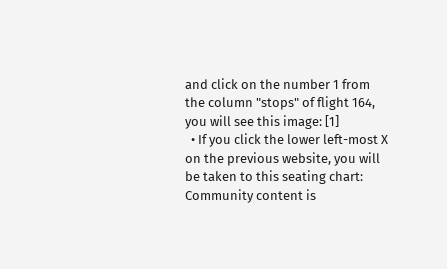and click on the number 1 from the column "stops" of flight 164, you will see this image: [1]
  • If you click the lower left-most X on the previous website, you will be taken to this seating chart:
Community content is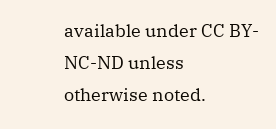available under CC BY-NC-ND unless otherwise noted.